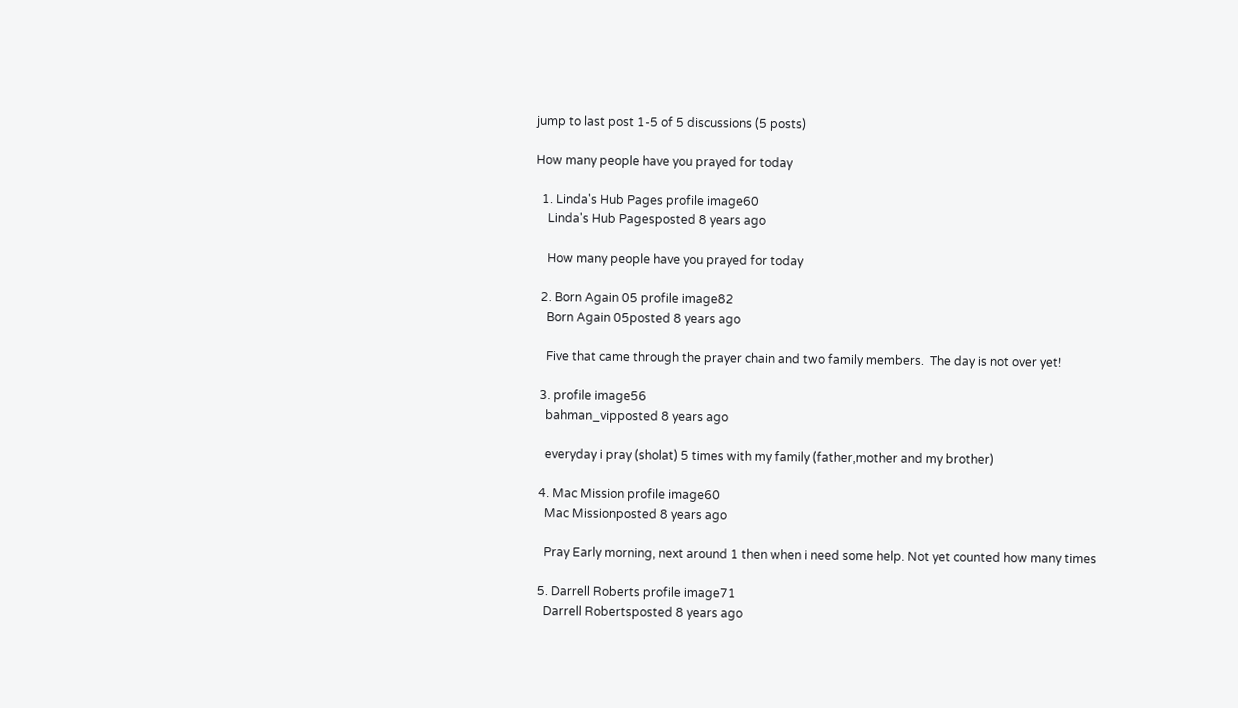jump to last post 1-5 of 5 discussions (5 posts)

How many people have you prayed for today

  1. Linda's Hub Pages profile image60
    Linda's Hub Pagesposted 8 years ago

    How many people have you prayed for today

  2. Born Again 05 profile image82
    Born Again 05posted 8 years ago

    Five that came through the prayer chain and two family members.  The day is not over yet!

  3. profile image56
    bahman_vipposted 8 years ago

    everyday i pray (sholat) 5 times with my family (father,mother and my brother)

  4. Mac Mission profile image60
    Mac Missionposted 8 years ago

    Pray Early morning, next around 1 then when i need some help. Not yet counted how many times

  5. Darrell Roberts profile image71
    Darrell Robertsposted 8 years ago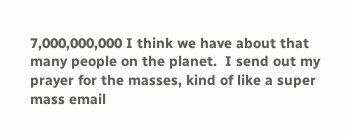7,000,000,000 I think we have about that many people on the planet.  I send out my prayer for the masses, kind of like a super mass email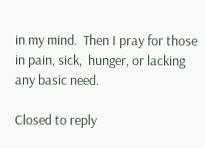in my mind.  Then I pray for those in pain, sick,  hunger, or lacking any basic need.

Closed to reply